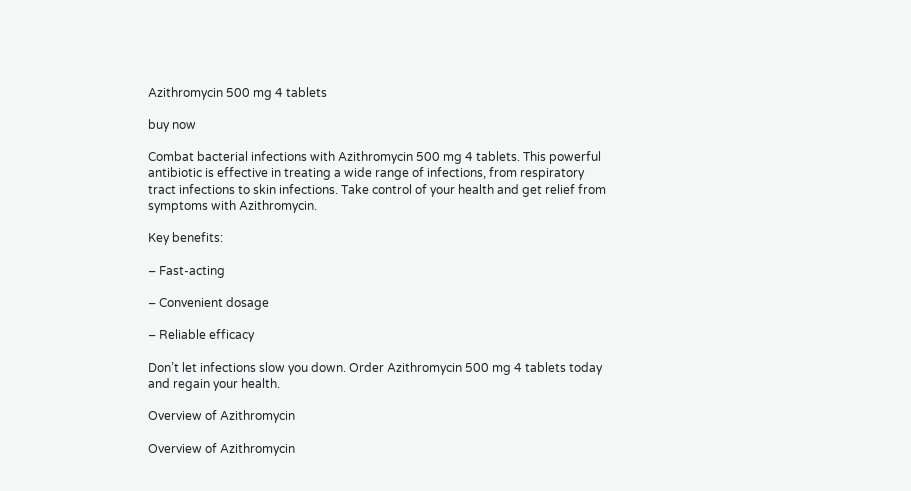Azithromycin 500 mg 4 tablets

buy now

Combat bacterial infections with Azithromycin 500 mg 4 tablets. This powerful antibiotic is effective in treating a wide range of infections, from respiratory tract infections to skin infections. Take control of your health and get relief from symptoms with Azithromycin.

Key benefits:

– Fast-acting

– Convenient dosage

– Reliable efficacy

Don’t let infections slow you down. Order Azithromycin 500 mg 4 tablets today and regain your health.

Overview of Azithromycin

Overview of Azithromycin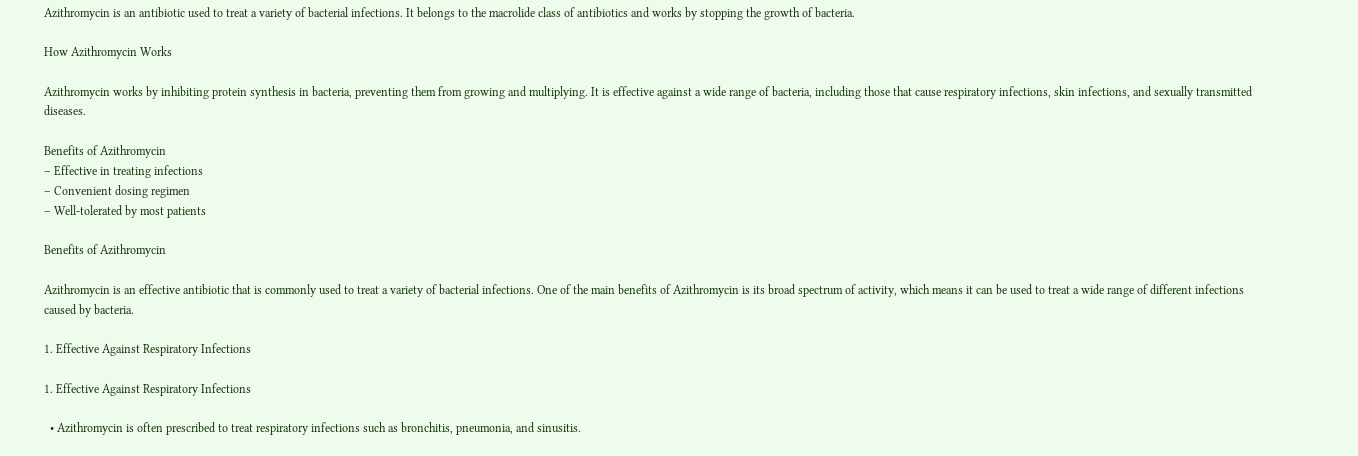Azithromycin is an antibiotic used to treat a variety of bacterial infections. It belongs to the macrolide class of antibiotics and works by stopping the growth of bacteria.

How Azithromycin Works

Azithromycin works by inhibiting protein synthesis in bacteria, preventing them from growing and multiplying. It is effective against a wide range of bacteria, including those that cause respiratory infections, skin infections, and sexually transmitted diseases.

Benefits of Azithromycin
– Effective in treating infections
– Convenient dosing regimen
– Well-tolerated by most patients

Benefits of Azithromycin

Azithromycin is an effective antibiotic that is commonly used to treat a variety of bacterial infections. One of the main benefits of Azithromycin is its broad spectrum of activity, which means it can be used to treat a wide range of different infections caused by bacteria.

1. Effective Against Respiratory Infections

1. Effective Against Respiratory Infections

  • Azithromycin is often prescribed to treat respiratory infections such as bronchitis, pneumonia, and sinusitis.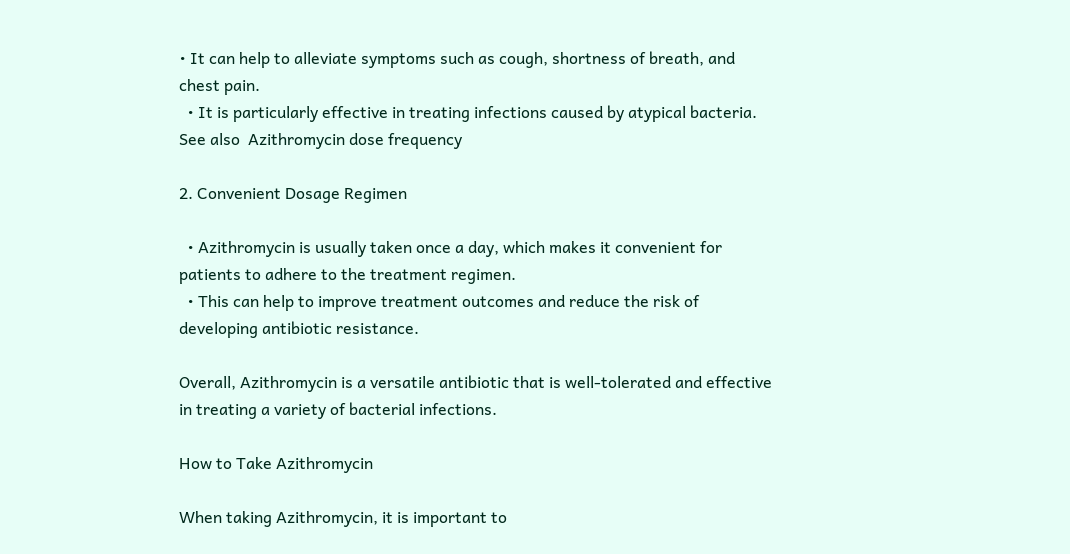• It can help to alleviate symptoms such as cough, shortness of breath, and chest pain.
  • It is particularly effective in treating infections caused by atypical bacteria.
See also  Azithromycin dose frequency

2. Convenient Dosage Regimen

  • Azithromycin is usually taken once a day, which makes it convenient for patients to adhere to the treatment regimen.
  • This can help to improve treatment outcomes and reduce the risk of developing antibiotic resistance.

Overall, Azithromycin is a versatile antibiotic that is well-tolerated and effective in treating a variety of bacterial infections.

How to Take Azithromycin

When taking Azithromycin, it is important to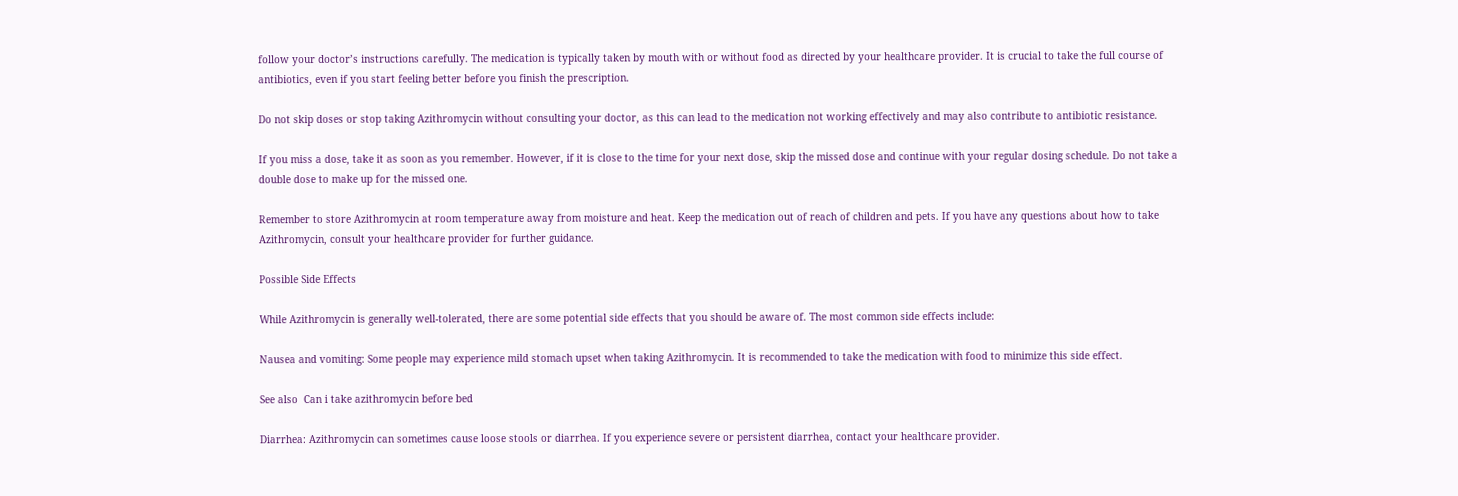follow your doctor’s instructions carefully. The medication is typically taken by mouth with or without food as directed by your healthcare provider. It is crucial to take the full course of antibiotics, even if you start feeling better before you finish the prescription.

Do not skip doses or stop taking Azithromycin without consulting your doctor, as this can lead to the medication not working effectively and may also contribute to antibiotic resistance.

If you miss a dose, take it as soon as you remember. However, if it is close to the time for your next dose, skip the missed dose and continue with your regular dosing schedule. Do not take a double dose to make up for the missed one.

Remember to store Azithromycin at room temperature away from moisture and heat. Keep the medication out of reach of children and pets. If you have any questions about how to take Azithromycin, consult your healthcare provider for further guidance.

Possible Side Effects

While Azithromycin is generally well-tolerated, there are some potential side effects that you should be aware of. The most common side effects include:

Nausea and vomiting: Some people may experience mild stomach upset when taking Azithromycin. It is recommended to take the medication with food to minimize this side effect.

See also  Can i take azithromycin before bed

Diarrhea: Azithromycin can sometimes cause loose stools or diarrhea. If you experience severe or persistent diarrhea, contact your healthcare provider.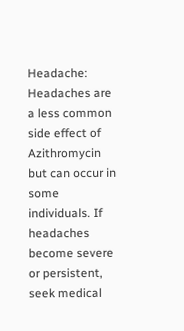Headache: Headaches are a less common side effect of Azithromycin but can occur in some individuals. If headaches become severe or persistent, seek medical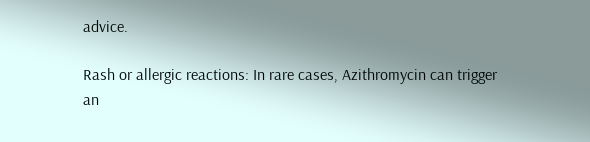advice.

Rash or allergic reactions: In rare cases, Azithromycin can trigger an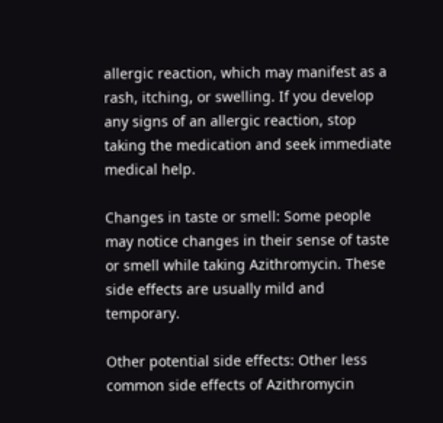allergic reaction, which may manifest as a rash, itching, or swelling. If you develop any signs of an allergic reaction, stop taking the medication and seek immediate medical help.

Changes in taste or smell: Some people may notice changes in their sense of taste or smell while taking Azithromycin. These side effects are usually mild and temporary.

Other potential side effects: Other less common side effects of Azithromycin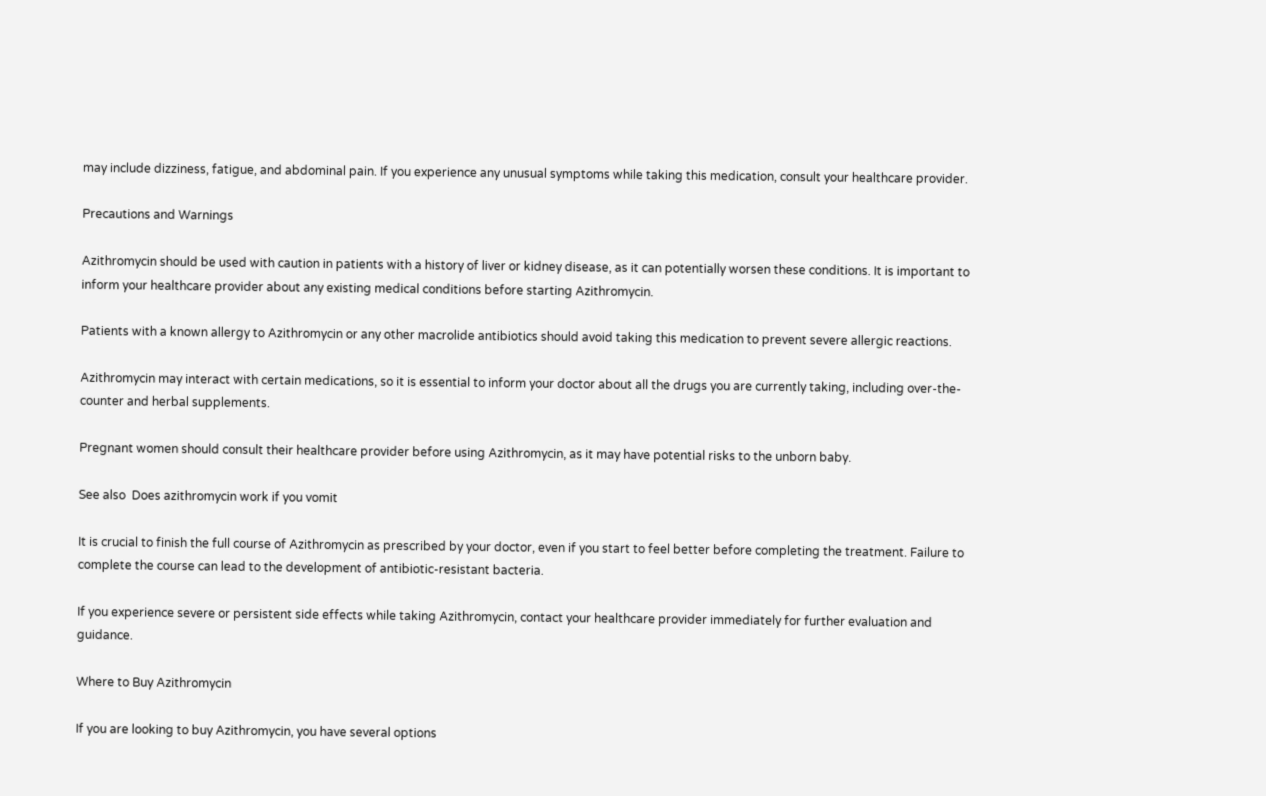may include dizziness, fatigue, and abdominal pain. If you experience any unusual symptoms while taking this medication, consult your healthcare provider.

Precautions and Warnings

Azithromycin should be used with caution in patients with a history of liver or kidney disease, as it can potentially worsen these conditions. It is important to inform your healthcare provider about any existing medical conditions before starting Azithromycin.

Patients with a known allergy to Azithromycin or any other macrolide antibiotics should avoid taking this medication to prevent severe allergic reactions.

Azithromycin may interact with certain medications, so it is essential to inform your doctor about all the drugs you are currently taking, including over-the-counter and herbal supplements.

Pregnant women should consult their healthcare provider before using Azithromycin, as it may have potential risks to the unborn baby.

See also  Does azithromycin work if you vomit

It is crucial to finish the full course of Azithromycin as prescribed by your doctor, even if you start to feel better before completing the treatment. Failure to complete the course can lead to the development of antibiotic-resistant bacteria.

If you experience severe or persistent side effects while taking Azithromycin, contact your healthcare provider immediately for further evaluation and guidance.

Where to Buy Azithromycin

If you are looking to buy Azithromycin, you have several options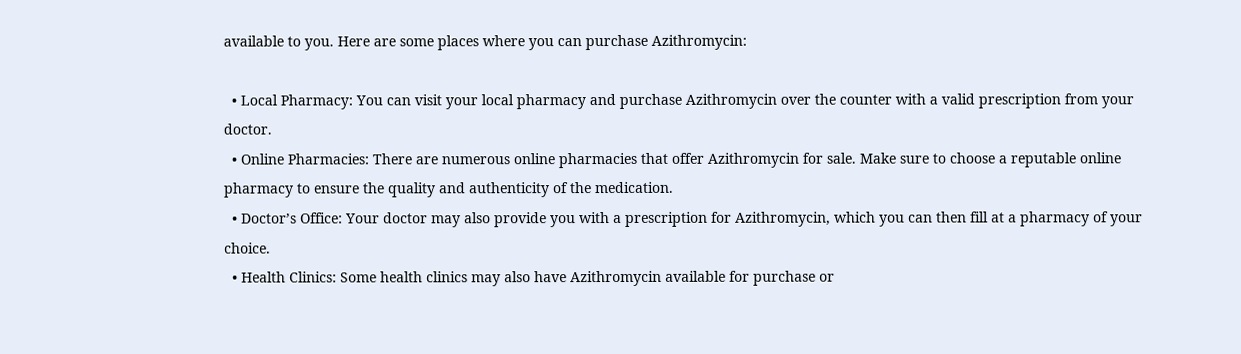available to you. Here are some places where you can purchase Azithromycin:

  • Local Pharmacy: You can visit your local pharmacy and purchase Azithromycin over the counter with a valid prescription from your doctor.
  • Online Pharmacies: There are numerous online pharmacies that offer Azithromycin for sale. Make sure to choose a reputable online pharmacy to ensure the quality and authenticity of the medication.
  • Doctor’s Office: Your doctor may also provide you with a prescription for Azithromycin, which you can then fill at a pharmacy of your choice.
  • Health Clinics: Some health clinics may also have Azithromycin available for purchase or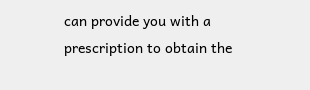can provide you with a prescription to obtain the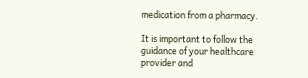medication from a pharmacy.

It is important to follow the guidance of your healthcare provider and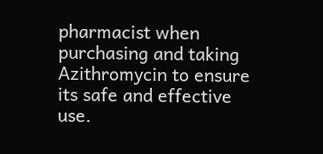pharmacist when purchasing and taking Azithromycin to ensure its safe and effective use.